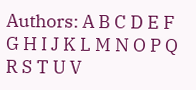Authors: A B C D E F G H I J K L M N O P Q R S T U V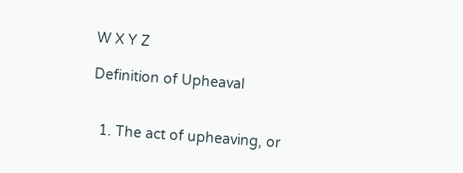W X Y Z

Definition of Upheaval


  1. The act of upheaving, or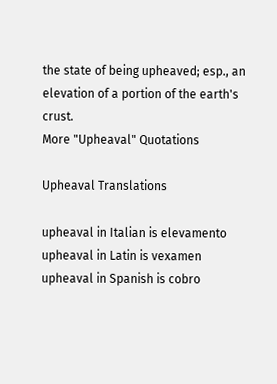the state of being upheaved; esp., an elevation of a portion of the earth's crust.
More "Upheaval" Quotations

Upheaval Translations

upheaval in Italian is elevamento
upheaval in Latin is vexamen
upheaval in Spanish is cobro